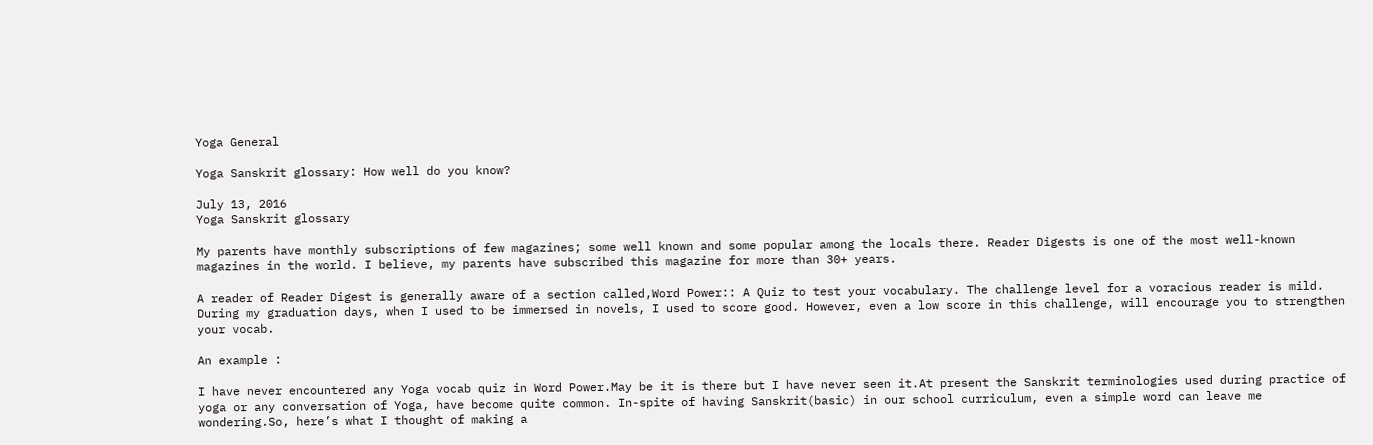Yoga General

Yoga Sanskrit glossary: How well do you know?

July 13, 2016
Yoga Sanskrit glossary

My parents have monthly subscriptions of few magazines; some well known and some popular among the locals there. Reader Digests is one of the most well-known magazines in the world. I believe, my parents have subscribed this magazine for more than 30+ years.

A reader of Reader Digest is generally aware of a section called,Word Power:: A Quiz to test your vocabulary. The challenge level for a voracious reader is mild. During my graduation days, when I used to be immersed in novels, I used to score good. However, even a low score in this challenge, will encourage you to strengthen your vocab.

An example :

I have never encountered any Yoga vocab quiz in Word Power.May be it is there but I have never seen it.At present the Sanskrit terminologies used during practice of yoga or any conversation of Yoga, have become quite common. In-spite of having Sanskrit(basic) in our school curriculum, even a simple word can leave me wondering.So, here’s what I thought of making a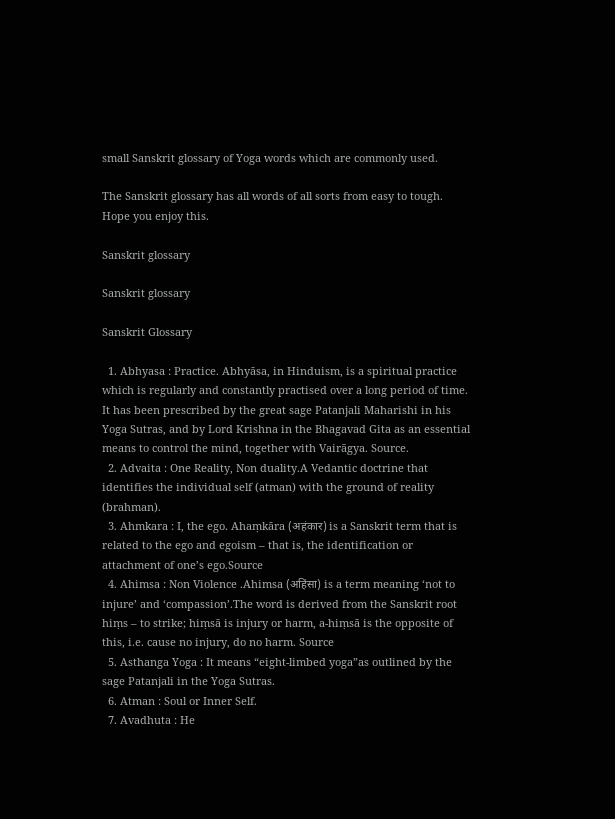small Sanskrit glossary of Yoga words which are commonly used.

The Sanskrit glossary has all words of all sorts from easy to tough. Hope you enjoy this.

Sanskrit glossary

Sanskrit glossary

Sanskrit Glossary

  1. Abhyasa : Practice. Abhyāsa, in Hinduism, is a spiritual practice which is regularly and constantly practised over a long period of time. It has been prescribed by the great sage Patanjali Maharishi in his Yoga Sutras, and by Lord Krishna in the Bhagavad Gita as an essential means to control the mind, together with Vairāgya. Source.
  2. Advaita : One Reality, Non duality.A Vedantic doctrine that identifies the individual self (atman) with the ground of reality (brahman).
  3. Ahmkara : I, the ego. Ahaṃkāra (अहंकार) is a Sanskrit term that is related to the ego and egoism – that is, the identification or attachment of one’s ego.Source
  4. Ahimsa : Non Violence .Ahimsa (अहिंसा) is a term meaning ‘not to injure’ and ‘compassion’.The word is derived from the Sanskrit root hiṃs – to strike; hiṃsā is injury or harm, a-hiṃsā is the opposite of this, i.e. cause no injury, do no harm. Source
  5. Asthanga Yoga : It means “eight-limbed yoga”as outlined by the sage Patanjali in the Yoga Sutras.
  6. Atman : Soul or Inner Self.
  7. Avadhuta : He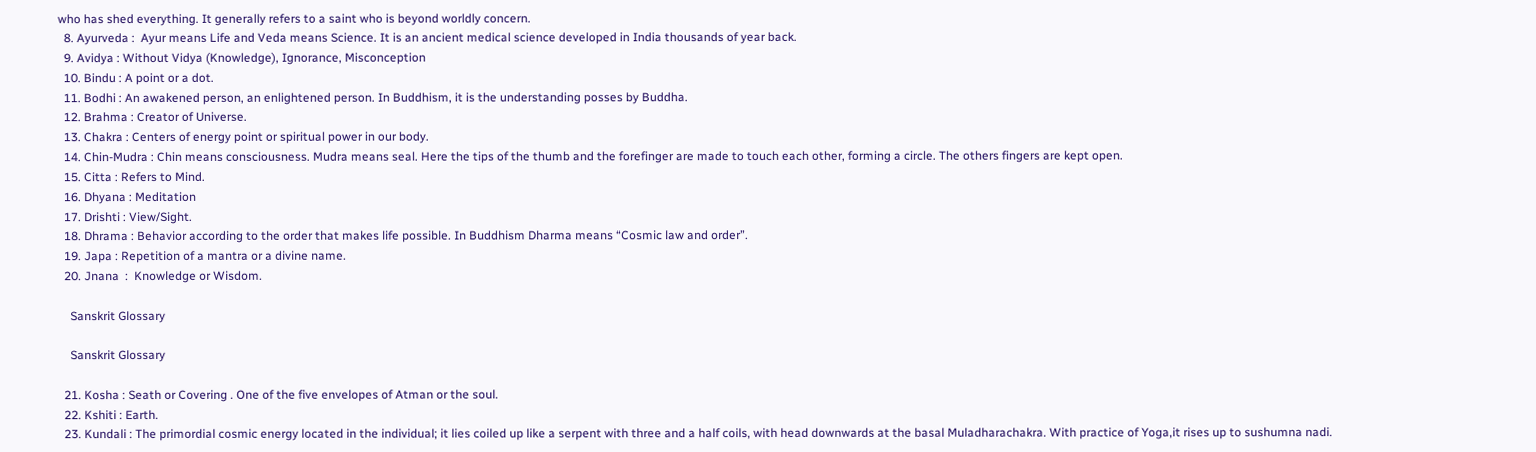who has shed everything. It generally refers to a saint who is beyond worldly concern.
  8. Ayurveda :  Ayur means Life and Veda means Science. It is an ancient medical science developed in India thousands of year back.
  9. Avidya : Without Vidya (Knowledge), Ignorance, Misconception
  10. Bindu : A point or a dot.
  11. Bodhi : An awakened person, an enlightened person. In Buddhism, it is the understanding posses by Buddha.
  12. Brahma : Creator of Universe.
  13. Chakra : Centers of energy point or spiritual power in our body.
  14. Chin-Mudra : Chin means consciousness. Mudra means seal. Here the tips of the thumb and the forefinger are made to touch each other, forming a circle. The others fingers are kept open.
  15. Citta : Refers to Mind.
  16. Dhyana : Meditation
  17. Drishti : View/Sight.
  18. Dhrama : Behavior according to the order that makes life possible. In Buddhism Dharma means “Cosmic law and order”.
  19. Japa : Repetition of a mantra or a divine name.
  20. Jnana  :  Knowledge or Wisdom.

    Sanskrit Glossary

    Sanskrit Glossary

  21. Kosha : Seath or Covering . One of the five envelopes of Atman or the soul.
  22. Kshiti : Earth.
  23. Kundali : The primordial cosmic energy located in the individual; it lies coiled up like a serpent with three and a half coils, with head downwards at the basal Muladharachakra. With practice of Yoga,it rises up to sushumna nadi.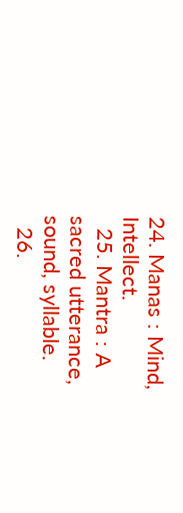24. Manas : Mind, Intellect.
  25. Mantra : A sacred utterance, sound, syllable.
  26.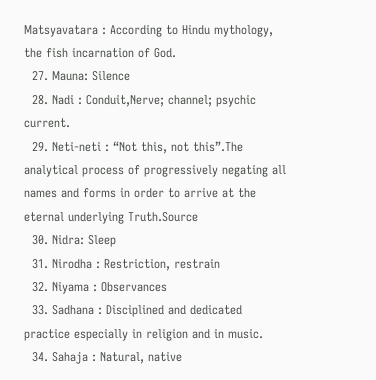Matsyavatara : According to Hindu mythology, the fish incarnation of God.
  27. Mauna: Silence
  28. Nadi : Conduit,Nerve; channel; psychic current.
  29. Neti-neti : “Not this, not this”.The analytical process of progressively negating all names and forms in order to arrive at the eternal underlying Truth.Source
  30. Nidra: Sleep
  31. Nirodha : Restriction, restrain
  32. Niyama : Observances
  33. Sadhana : Disciplined and dedicated practice especially in religion and in music.
  34. Sahaja : Natural, native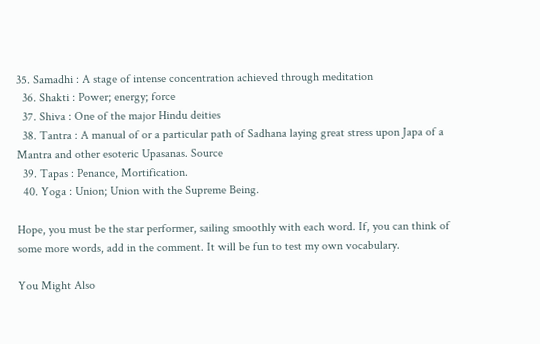35. Samadhi : A stage of intense concentration achieved through meditation
  36. Shakti : Power; energy; force
  37. Shiva : One of the major Hindu deities
  38. Tantra : A manual of or a particular path of Sadhana laying great stress upon Japa of a Mantra and other esoteric Upasanas. Source
  39. Tapas : Penance, Mortification.
  40. Yoga : Union; Union with the Supreme Being.

Hope, you must be the star performer, sailing smoothly with each word. If, you can think of some more words, add in the comment. It will be fun to test my own vocabulary.

You Might Also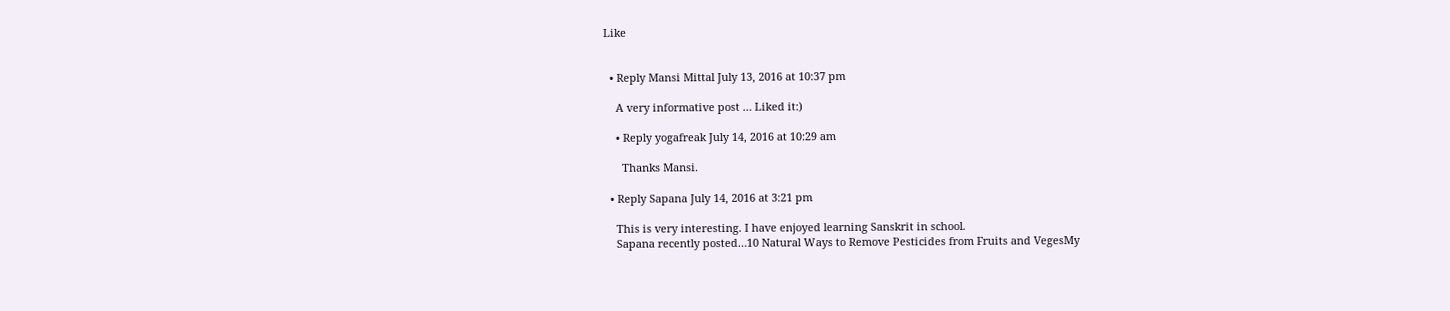Like


  • Reply Mansi Mittal July 13, 2016 at 10:37 pm

    A very informative post … Liked it:)

    • Reply yogafreak July 14, 2016 at 10:29 am

      Thanks Mansi.

  • Reply Sapana July 14, 2016 at 3:21 pm

    This is very interesting. I have enjoyed learning Sanskrit in school.
    Sapana recently posted…10 Natural Ways to Remove Pesticides from Fruits and VegesMy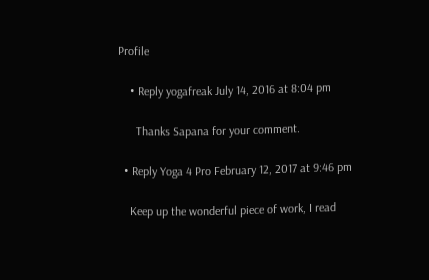Profile

    • Reply yogafreak July 14, 2016 at 8:04 pm

      Thanks Sapana for your comment.

  • Reply Yoga 4 Pro February 12, 2017 at 9:46 pm

    Keep up the wonderful piece of work, I read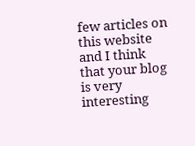few articles on this website and I think that your blog is very interesting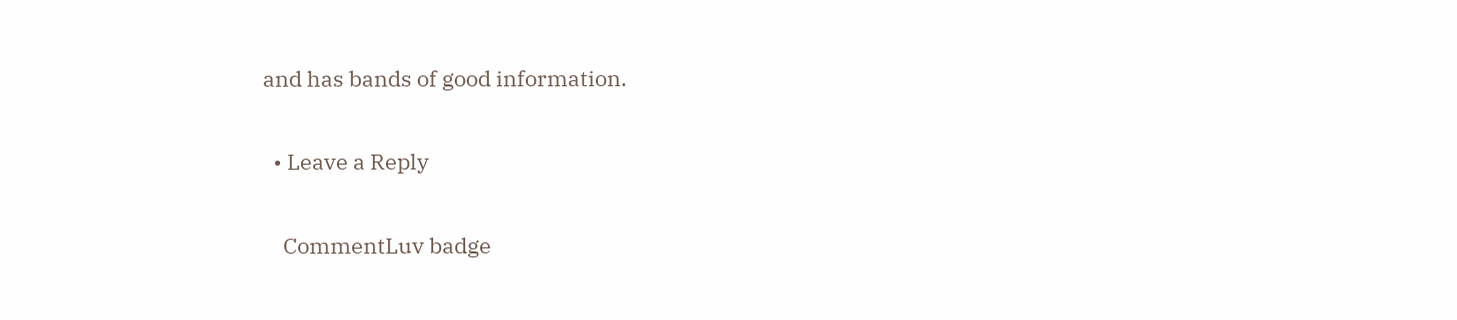and has bands of good information.

  • Leave a Reply

    CommentLuv badge